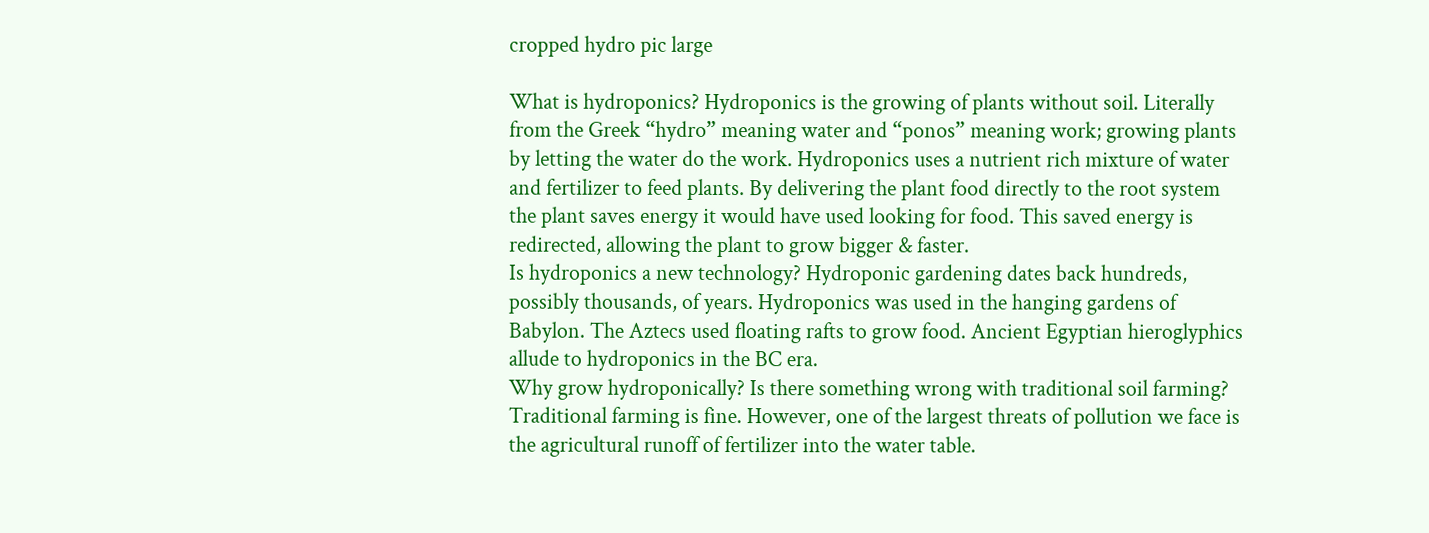cropped hydro pic large

What is hydroponics? Hydroponics is the growing of plants without soil. Literally from the Greek “hydro” meaning water and “ponos” meaning work; growing plants by letting the water do the work. Hydroponics uses a nutrient rich mixture of water and fertilizer to feed plants. By delivering the plant food directly to the root system the plant saves energy it would have used looking for food. This saved energy is redirected, allowing the plant to grow bigger & faster.
Is hydroponics a new technology? Hydroponic gardening dates back hundreds, possibly thousands, of years. Hydroponics was used in the hanging gardens of Babylon. The Aztecs used floating rafts to grow food. Ancient Egyptian hieroglyphics allude to hydroponics in the BC era.
Why grow hydroponically? Is there something wrong with traditional soil farming? Traditional farming is fine. However, one of the largest threats of pollution we face is the agricultural runoff of fertilizer into the water table.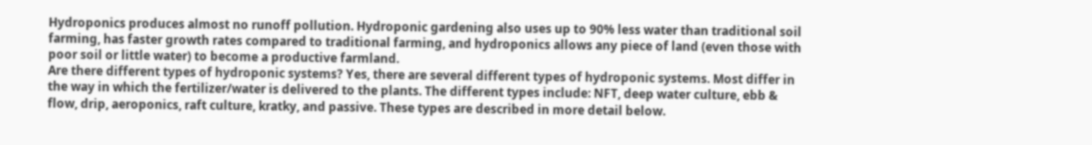Hydroponics produces almost no runoff pollution. Hydroponic gardening also uses up to 90% less water than traditional soil farming, has faster growth rates compared to traditional farming, and hydroponics allows any piece of land (even those with poor soil or little water) to become a productive farmland.
Are there different types of hydroponic systems? Yes, there are several different types of hydroponic systems. Most differ in the way in which the fertilizer/water is delivered to the plants. The different types include: NFT, deep water culture, ebb & flow, drip, aeroponics, raft culture, kratky, and passive. These types are described in more detail below.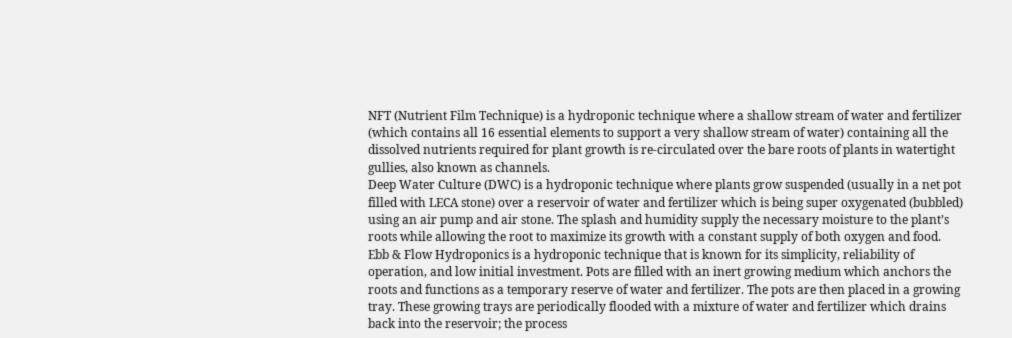NFT (Nutrient Film Technique) is a hydroponic technique where a shallow stream of water and fertilizer (which contains all 16 essential elements to support a very shallow stream of water) containing all the dissolved nutrients required for plant growth is re-circulated over the bare roots of plants in watertight gullies, also known as channels.
Deep Water Culture (DWC) is a hydroponic technique where plants grow suspended (usually in a net pot filled with LECA stone) over a reservoir of water and fertilizer which is being super oxygenated (bubbled) using an air pump and air stone. The splash and humidity supply the necessary moisture to the plant’s roots while allowing the root to maximize its growth with a constant supply of both oxygen and food.
Ebb & Flow Hydroponics is a hydroponic technique that is known for its simplicity, reliability of operation, and low initial investment. Pots are filled with an inert growing medium which anchors the roots and functions as a temporary reserve of water and fertilizer. The pots are then placed in a growing tray. These growing trays are periodically flooded with a mixture of water and fertilizer which drains back into the reservoir; the process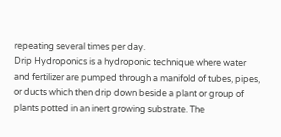repeating several times per day.
Drip Hydroponics is a hydroponic technique where water and fertilizer are pumped through a manifold of tubes, pipes, or ducts which then drip down beside a plant or group of plants potted in an inert growing substrate. The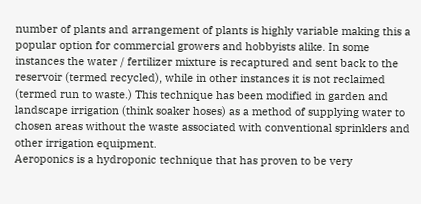number of plants and arrangement of plants is highly variable making this a popular option for commercial growers and hobbyists alike. In some instances the water / fertilizer mixture is recaptured and sent back to the reservoir (termed recycled), while in other instances it is not reclaimed (termed run to waste.) This technique has been modified in garden and landscape irrigation (think soaker hoses) as a method of supplying water to chosen areas without the waste associated with conventional sprinklers and other irrigation equipment.
Aeroponics is a hydroponic technique that has proven to be very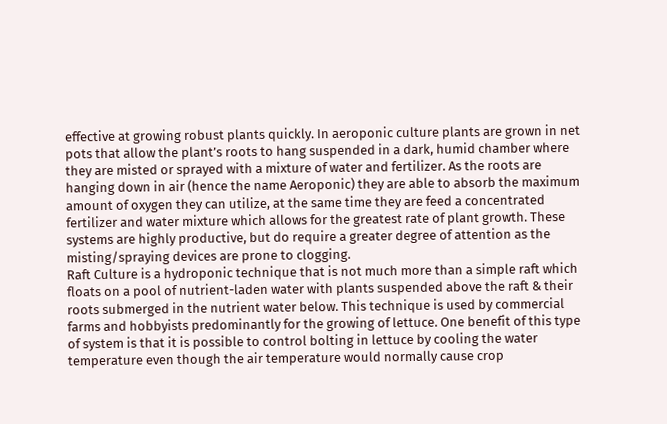effective at growing robust plants quickly. In aeroponic culture plants are grown in net pots that allow the plant’s roots to hang suspended in a dark, humid chamber where they are misted or sprayed with a mixture of water and fertilizer. As the roots are hanging down in air (hence the name Aeroponic) they are able to absorb the maximum amount of oxygen they can utilize, at the same time they are feed a concentrated fertilizer and water mixture which allows for the greatest rate of plant growth. These systems are highly productive, but do require a greater degree of attention as the misting/spraying devices are prone to clogging.
Raft Culture is a hydroponic technique that is not much more than a simple raft which floats on a pool of nutrient-laden water with plants suspended above the raft & their roots submerged in the nutrient water below. This technique is used by commercial farms and hobbyists predominantly for the growing of lettuce. One benefit of this type of system is that it is possible to control bolting in lettuce by cooling the water temperature even though the air temperature would normally cause crop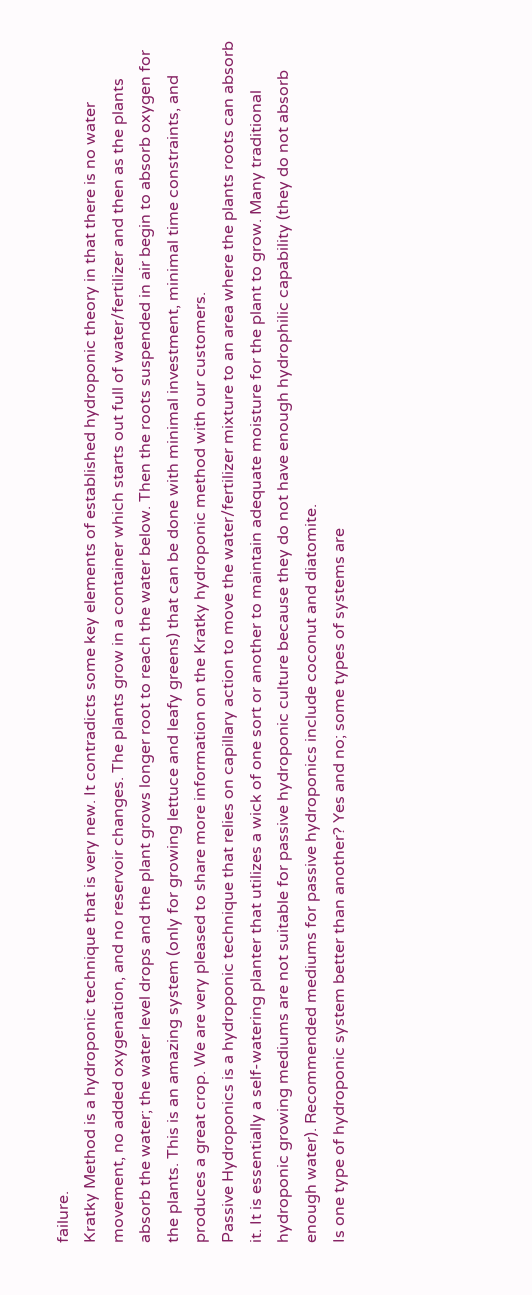failure.
Kratky Method is a hydroponic technique that is very new. It contradicts some key elements of established hydroponic theory in that there is no water movement, no added oxygenation, and no reservoir changes. The plants grow in a container which starts out full of water/fertilizer and then as the plants absorb the water; the water level drops and the plant grows longer root to reach the water below. Then the roots suspended in air begin to absorb oxygen for the plants. This is an amazing system (only for growing lettuce and leafy greens) that can be done with minimal investment, minimal time constraints, and produces a great crop. We are very pleased to share more information on the Kratky hydroponic method with our customers.
Passive Hydroponics is a hydroponic technique that relies on capillary action to move the water/fertilizer mixture to an area where the plants roots can absorb it. It is essentially a self-watering planter that utilizes a wick of one sort or another to maintain adequate moisture for the plant to grow. Many traditional hydroponic growing mediums are not suitable for passive hydroponic culture because they do not have enough hydrophilic capability (they do not absorb enough water). Recommended mediums for passive hydroponics include coconut and diatomite.
Is one type of hydroponic system better than another? Yes and no; some types of systems are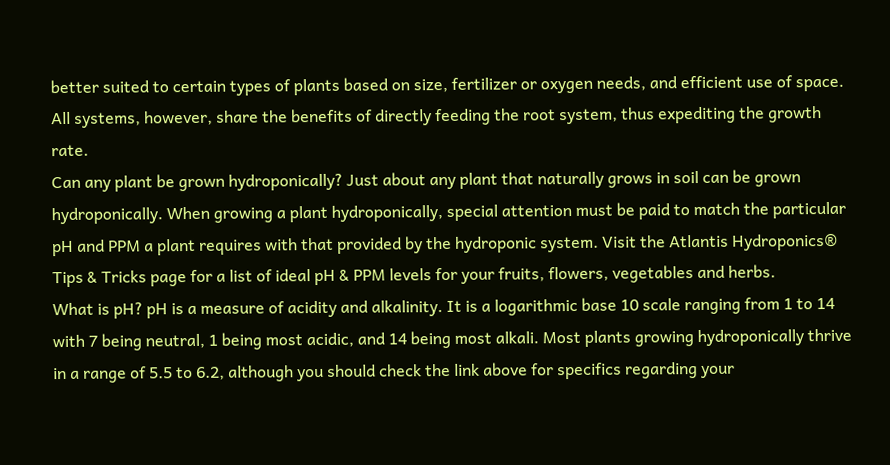better suited to certain types of plants based on size, fertilizer or oxygen needs, and efficient use of space. All systems, however, share the benefits of directly feeding the root system, thus expediting the growth rate.
Can any plant be grown hydroponically? Just about any plant that naturally grows in soil can be grown hydroponically. When growing a plant hydroponically, special attention must be paid to match the particular pH and PPM a plant requires with that provided by the hydroponic system. Visit the Atlantis Hydroponics® Tips & Tricks page for a list of ideal pH & PPM levels for your fruits, flowers, vegetables and herbs.
What is pH? pH is a measure of acidity and alkalinity. It is a logarithmic base 10 scale ranging from 1 to 14 with 7 being neutral, 1 being most acidic, and 14 being most alkali. Most plants growing hydroponically thrive in a range of 5.5 to 6.2, although you should check the link above for specifics regarding your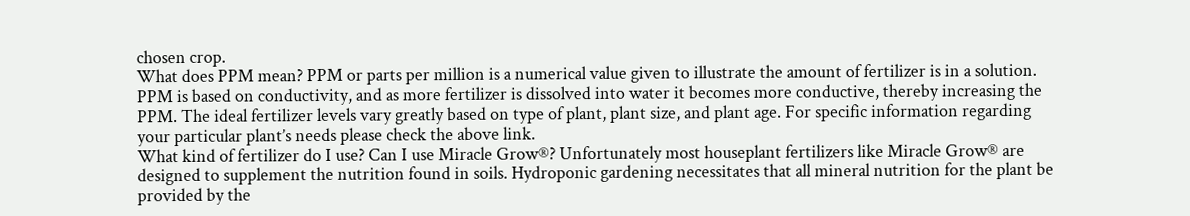chosen crop.
What does PPM mean? PPM or parts per million is a numerical value given to illustrate the amount of fertilizer is in a solution. PPM is based on conductivity, and as more fertilizer is dissolved into water it becomes more conductive, thereby increasing the PPM. The ideal fertilizer levels vary greatly based on type of plant, plant size, and plant age. For specific information regarding your particular plant’s needs please check the above link.
What kind of fertilizer do I use? Can I use Miracle Grow®? Unfortunately most houseplant fertilizers like Miracle Grow® are designed to supplement the nutrition found in soils. Hydroponic gardening necessitates that all mineral nutrition for the plant be provided by the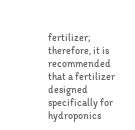fertilizer; therefore, it is recommended that a fertilizer designed specifically for hydroponics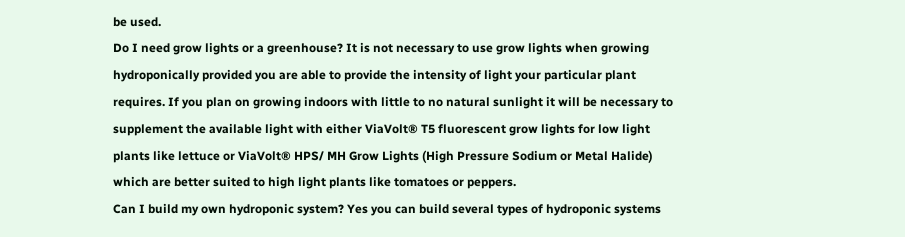be used.
Do I need grow lights or a greenhouse? It is not necessary to use grow lights when growing hydroponically provided you are able to provide the intensity of light your particular plant requires. If you plan on growing indoors with little to no natural sunlight it will be necessary to supplement the available light with either ViaVolt® T5 fluorescent grow lights for low light plants like lettuce or ViaVolt® HPS/ MH Grow Lights (High Pressure Sodium or Metal Halide) which are better suited to high light plants like tomatoes or peppers.
Can I build my own hydroponic system? Yes you can build several types of hydroponic systems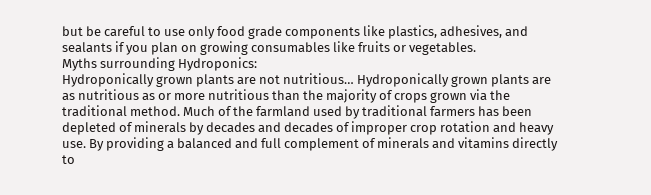but be careful to use only food grade components like plastics, adhesives, and sealants if you plan on growing consumables like fruits or vegetables.
Myths surrounding Hydroponics:
Hydroponically grown plants are not nutritious… Hydroponically grown plants are as nutritious as or more nutritious than the majority of crops grown via the traditional method. Much of the farmland used by traditional farmers has been depleted of minerals by decades and decades of improper crop rotation and heavy use. By providing a balanced and full complement of minerals and vitamins directly to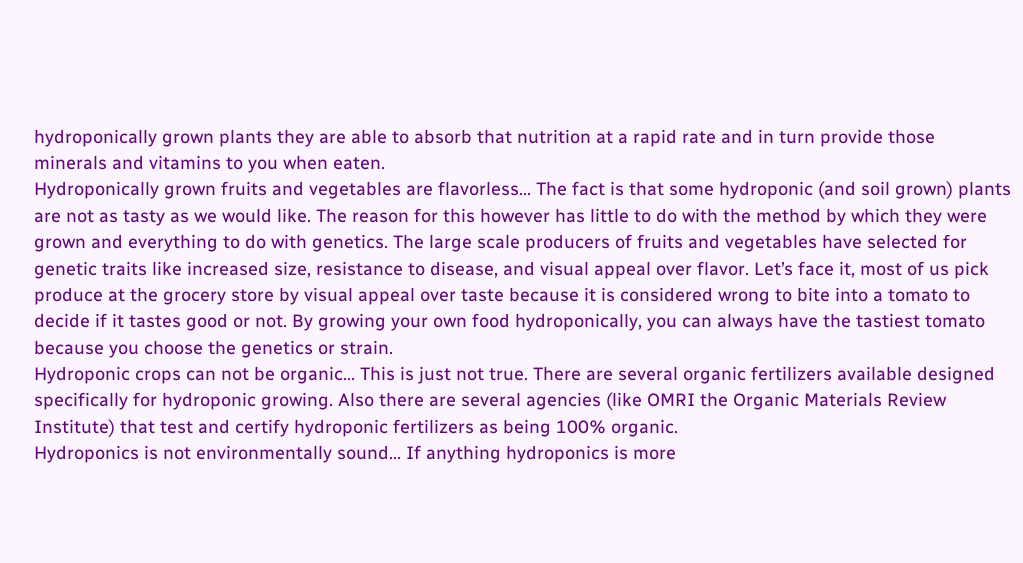hydroponically grown plants they are able to absorb that nutrition at a rapid rate and in turn provide those minerals and vitamins to you when eaten.
Hydroponically grown fruits and vegetables are flavorless… The fact is that some hydroponic (and soil grown) plants are not as tasty as we would like. The reason for this however has little to do with the method by which they were grown and everything to do with genetics. The large scale producers of fruits and vegetables have selected for genetic traits like increased size, resistance to disease, and visual appeal over flavor. Let’s face it, most of us pick produce at the grocery store by visual appeal over taste because it is considered wrong to bite into a tomato to decide if it tastes good or not. By growing your own food hydroponically, you can always have the tastiest tomato because you choose the genetics or strain.
Hydroponic crops can not be organic… This is just not true. There are several organic fertilizers available designed specifically for hydroponic growing. Also there are several agencies (like OMRI the Organic Materials Review Institute) that test and certify hydroponic fertilizers as being 100% organic.
Hydroponics is not environmentally sound… If anything hydroponics is more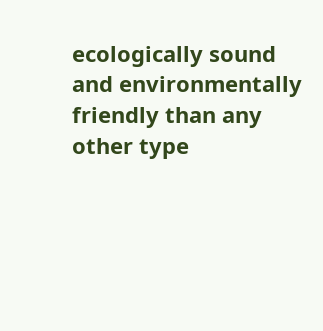ecologically sound and environmentally friendly than any other type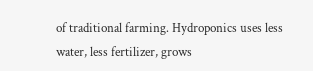of traditional farming. Hydroponics uses less water, less fertilizer, grows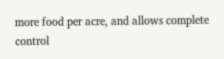more food per acre, and allows complete control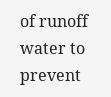of runoff water to prevent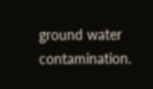ground water contamination.